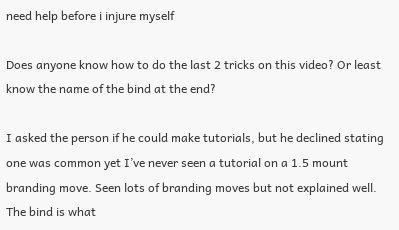need help before i injure myself

Does anyone know how to do the last 2 tricks on this video? Or least know the name of the bind at the end?

I asked the person if he could make tutorials, but he declined stating one was common yet I’ve never seen a tutorial on a 1.5 mount branding move. Seen lots of branding moves but not explained well. The bind is what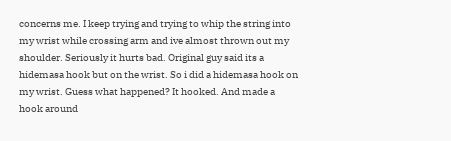concerns me. I keep trying and trying to whip the string into my wrist while crossing arm and ive almost thrown out my shoulder. Seriously it hurts bad. Original guy said its a hidemasa hook but on the wrist. So i did a hidemasa hook on my wrist. Guess what happened? It hooked. And made a hook around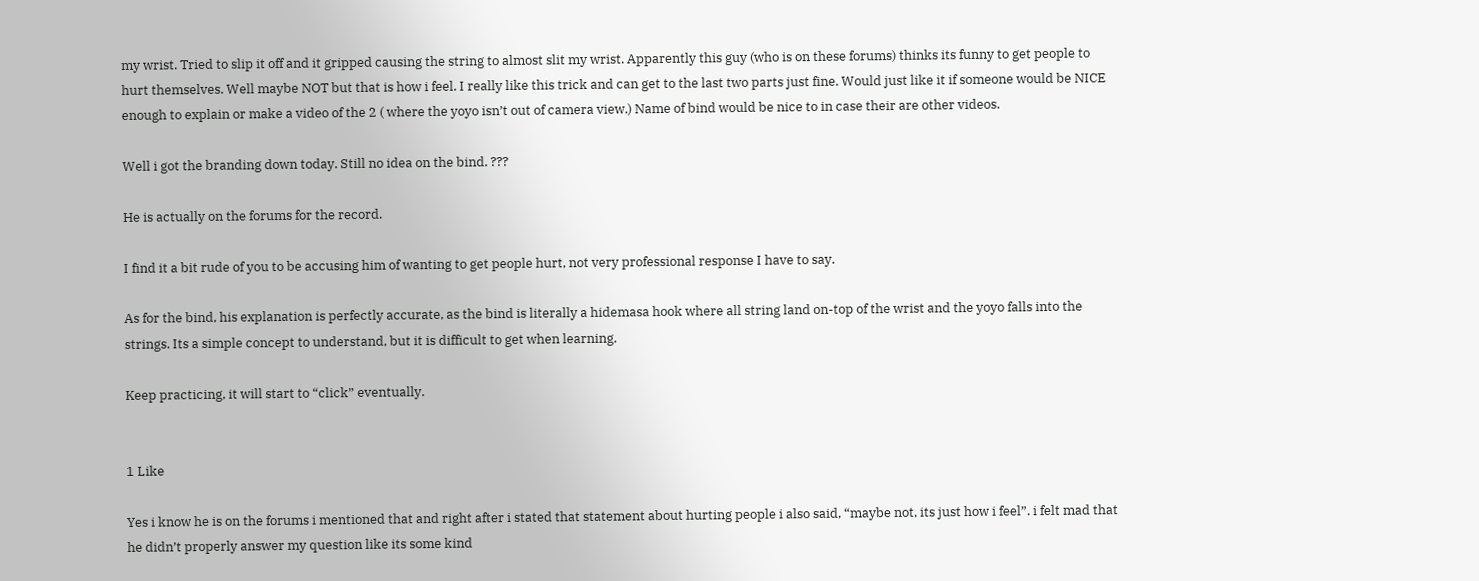my wrist. Tried to slip it off and it gripped causing the string to almost slit my wrist. Apparently this guy (who is on these forums) thinks its funny to get people to hurt themselves. Well maybe NOT but that is how i feel. I really like this trick and can get to the last two parts just fine. Would just like it if someone would be NICE enough to explain or make a video of the 2 ( where the yoyo isn’t out of camera view.) Name of bind would be nice to in case their are other videos.

Well i got the branding down today. Still no idea on the bind. ???

He is actually on the forums for the record.

I find it a bit rude of you to be accusing him of wanting to get people hurt, not very professional response I have to say.

As for the bind, his explanation is perfectly accurate, as the bind is literally a hidemasa hook where all string land on-top of the wrist and the yoyo falls into the strings. Its a simple concept to understand, but it is difficult to get when learning.

Keep practicing, it will start to “click” eventually.


1 Like

Yes i know he is on the forums i mentioned that and right after i stated that statement about hurting people i also said, “maybe not, its just how i feel”. i felt mad that he didn’t properly answer my question like its some kind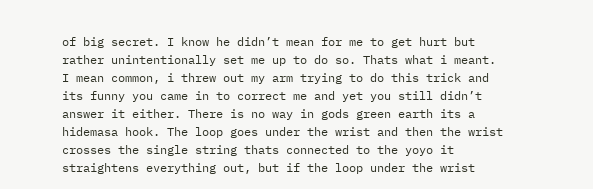of big secret. I know he didn’t mean for me to get hurt but rather unintentionally set me up to do so. Thats what i meant. I mean common, i threw out my arm trying to do this trick and its funny you came in to correct me and yet you still didn’t answer it either. There is no way in gods green earth its a hidemasa hook. The loop goes under the wrist and then the wrist crosses the single string thats connected to the yoyo it straightens everything out, but if the loop under the wrist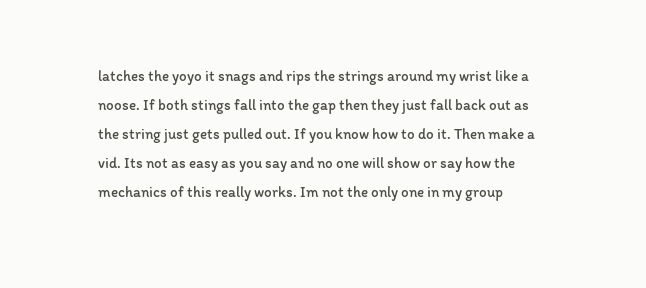latches the yoyo it snags and rips the strings around my wrist like a noose. If both stings fall into the gap then they just fall back out as the string just gets pulled out. If you know how to do it. Then make a vid. Its not as easy as you say and no one will show or say how the mechanics of this really works. Im not the only one in my group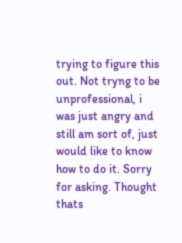trying to figure this out. Not tryng to be unprofessional, i was just angry and still am sort of, just would like to know how to do it. Sorry for asking. Thought thats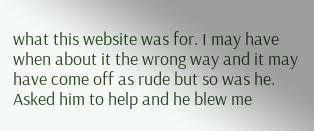what this website was for. I may have when about it the wrong way and it may have come off as rude but so was he. Asked him to help and he blew me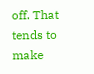off. That tends to make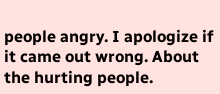people angry. I apologize if it came out wrong. About the hurting people.